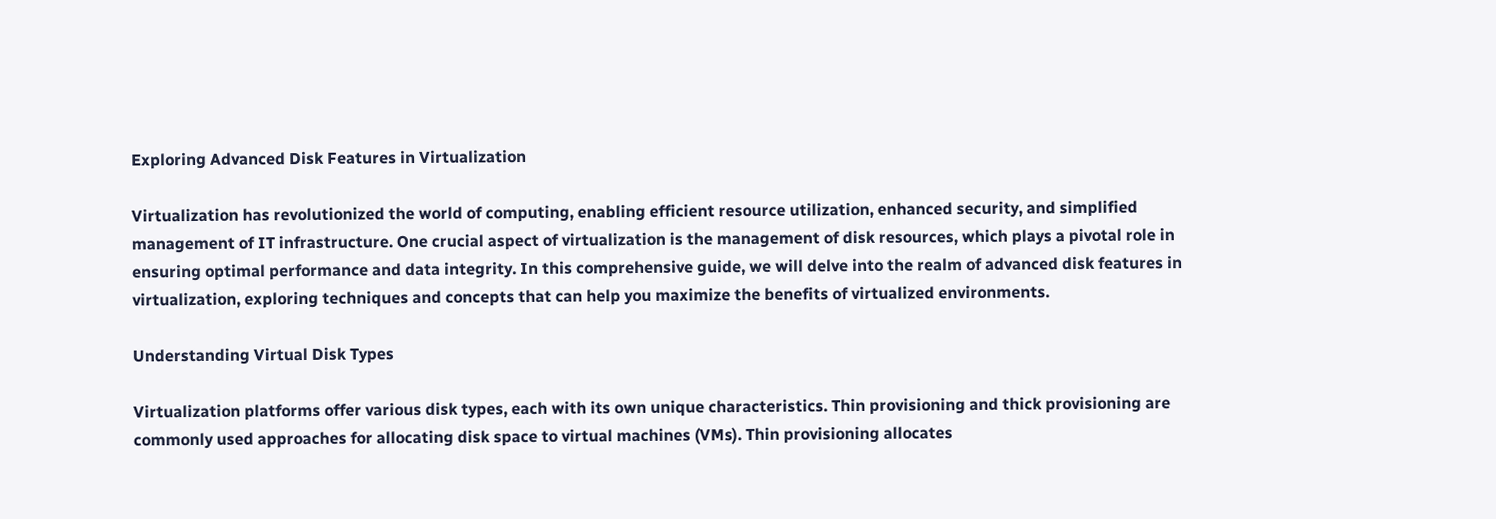Exploring Advanced Disk Features in Virtualization

Virtualization has revolutionized the world of computing, enabling efficient resource utilization, enhanced security, and simplified management of IT infrastructure. One crucial aspect of virtualization is the management of disk resources, which plays a pivotal role in ensuring optimal performance and data integrity. In this comprehensive guide, we will delve into the realm of advanced disk features in virtualization, exploring techniques and concepts that can help you maximize the benefits of virtualized environments.

Understanding Virtual Disk Types

Virtualization platforms offer various disk types, each with its own unique characteristics. Thin provisioning and thick provisioning are commonly used approaches for allocating disk space to virtual machines (VMs). Thin provisioning allocates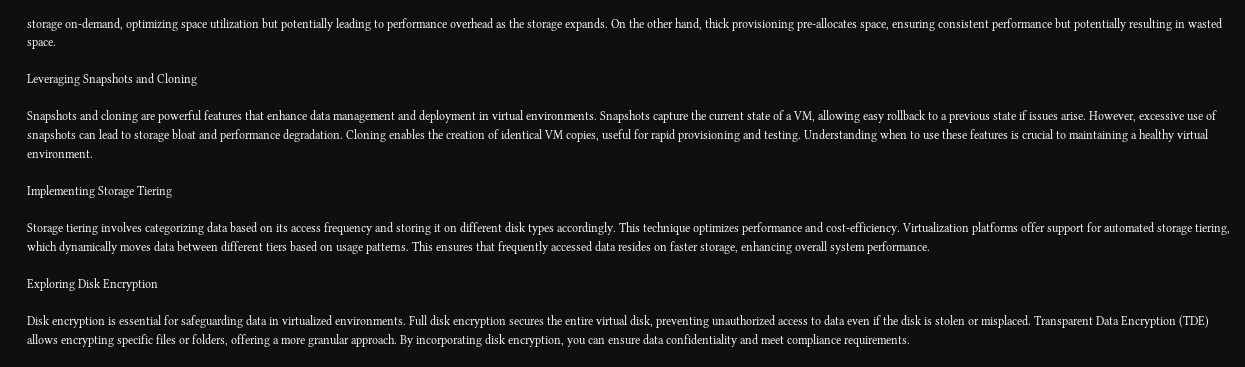storage on-demand, optimizing space utilization but potentially leading to performance overhead as the storage expands. On the other hand, thick provisioning pre-allocates space, ensuring consistent performance but potentially resulting in wasted space.

Leveraging Snapshots and Cloning

Snapshots and cloning are powerful features that enhance data management and deployment in virtual environments. Snapshots capture the current state of a VM, allowing easy rollback to a previous state if issues arise. However, excessive use of snapshots can lead to storage bloat and performance degradation. Cloning enables the creation of identical VM copies, useful for rapid provisioning and testing. Understanding when to use these features is crucial to maintaining a healthy virtual environment.

Implementing Storage Tiering

Storage tiering involves categorizing data based on its access frequency and storing it on different disk types accordingly. This technique optimizes performance and cost-efficiency. Virtualization platforms offer support for automated storage tiering, which dynamically moves data between different tiers based on usage patterns. This ensures that frequently accessed data resides on faster storage, enhancing overall system performance.

Exploring Disk Encryption

Disk encryption is essential for safeguarding data in virtualized environments. Full disk encryption secures the entire virtual disk, preventing unauthorized access to data even if the disk is stolen or misplaced. Transparent Data Encryption (TDE) allows encrypting specific files or folders, offering a more granular approach. By incorporating disk encryption, you can ensure data confidentiality and meet compliance requirements.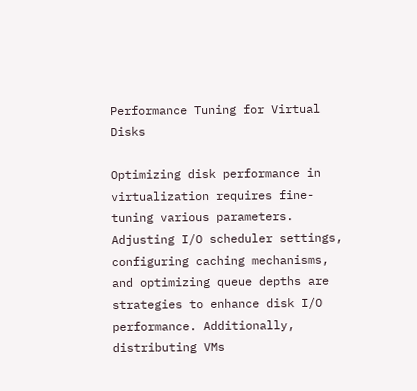Performance Tuning for Virtual Disks

Optimizing disk performance in virtualization requires fine-tuning various parameters. Adjusting I/O scheduler settings, configuring caching mechanisms, and optimizing queue depths are strategies to enhance disk I/O performance. Additionally, distributing VMs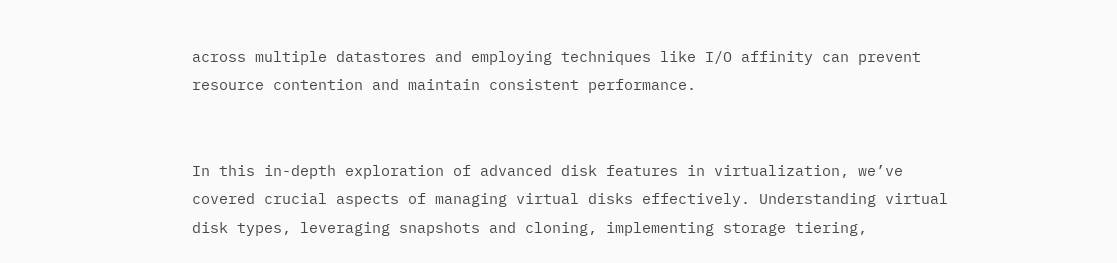across multiple datastores and employing techniques like I/O affinity can prevent resource contention and maintain consistent performance.


In this in-depth exploration of advanced disk features in virtualization, we’ve covered crucial aspects of managing virtual disks effectively. Understanding virtual disk types, leveraging snapshots and cloning, implementing storage tiering,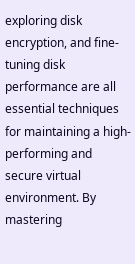exploring disk encryption, and fine-tuning disk performance are all essential techniques for maintaining a high-performing and secure virtual environment. By mastering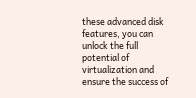these advanced disk features, you can unlock the full potential of virtualization and ensure the success of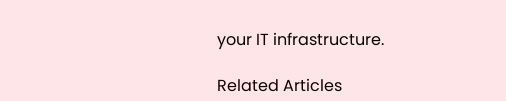your IT infrastructure.

Related Articles